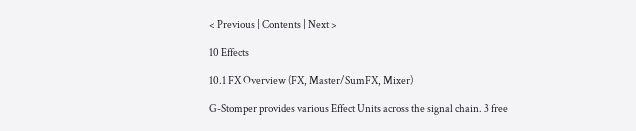< Previous | Contents | Next >

10 Effects

10.1 FX Overview (FX, Master/SumFX, Mixer)

G-Stomper provides various Effect Units across the signal chain. 3 free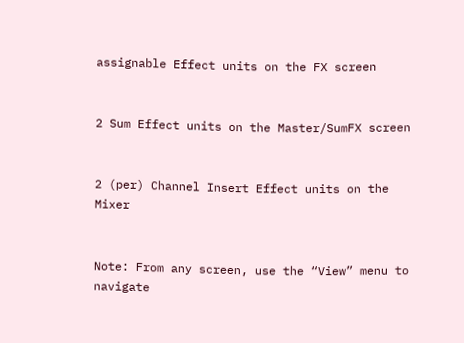assignable Effect units on the FX screen


2 Sum Effect units on the Master/SumFX screen


2 (per) Channel Insert Effect units on the Mixer


Note: From any screen, use the “View” menu to navigate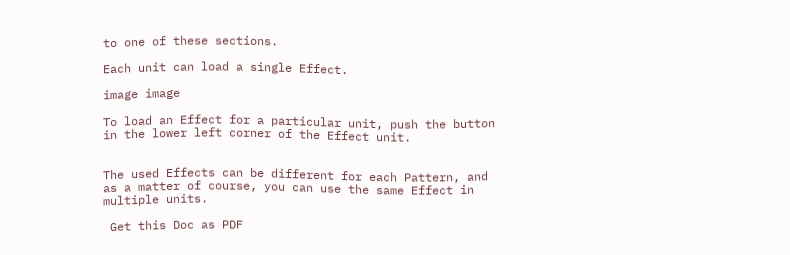to one of these sections.

Each unit can load a single Effect.

image image

To load an Effect for a particular unit, push the button in the lower left corner of the Effect unit.


The used Effects can be different for each Pattern, and as a matter of course, you can use the same Effect in multiple units.

 Get this Doc as PDF